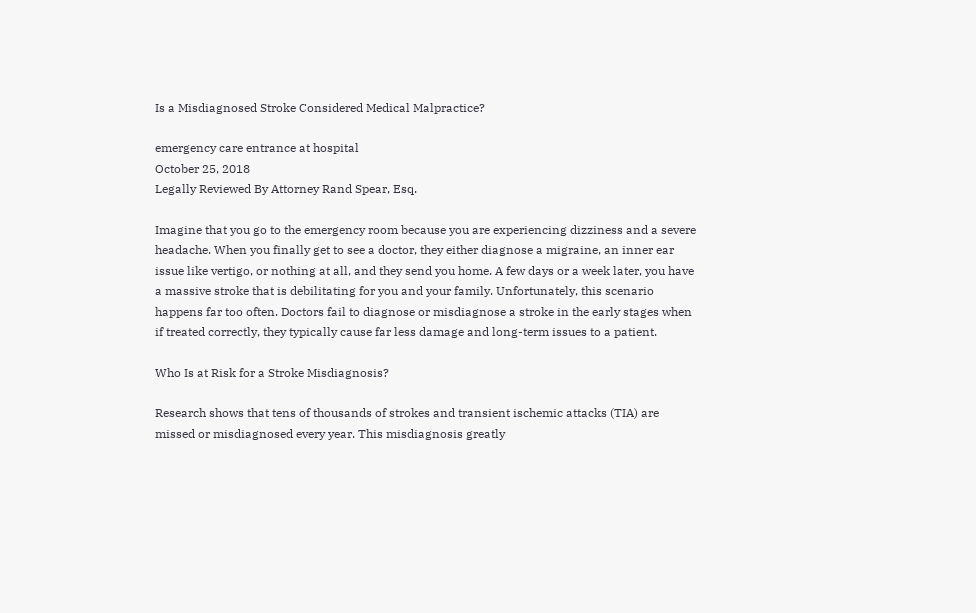Is a Misdiagnosed Stroke Considered Medical Malpractice?

emergency care entrance at hospital
October 25, 2018
Legally Reviewed By Attorney Rand Spear, Esq.

Imagine that you go to the emergency room because you are experiencing dizziness and a severe headache. When you finally get to see a doctor, they either diagnose a migraine, an inner ear issue like vertigo, or nothing at all, and they send you home. A few days or a week later, you have a massive stroke that is debilitating for you and your family. Unfortunately, this scenario happens far too often. Doctors fail to diagnose or misdiagnose a stroke in the early stages when if treated correctly, they typically cause far less damage and long-term issues to a patient.

Who Is at Risk for a Stroke Misdiagnosis?

Research shows that tens of thousands of strokes and transient ischemic attacks (TIA) are missed or misdiagnosed every year. This misdiagnosis greatly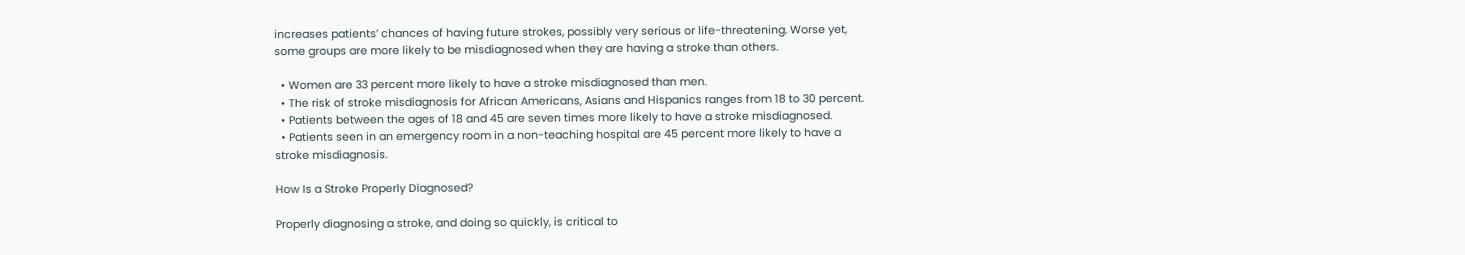increases patients’ chances of having future strokes, possibly very serious or life-threatening. Worse yet, some groups are more likely to be misdiagnosed when they are having a stroke than others.

  • Women are 33 percent more likely to have a stroke misdiagnosed than men.
  • The risk of stroke misdiagnosis for African Americans, Asians and Hispanics ranges from 18 to 30 percent.
  • Patients between the ages of 18 and 45 are seven times more likely to have a stroke misdiagnosed.
  • Patients seen in an emergency room in a non-teaching hospital are 45 percent more likely to have a stroke misdiagnosis.

How Is a Stroke Properly Diagnosed?

Properly diagnosing a stroke, and doing so quickly, is critical to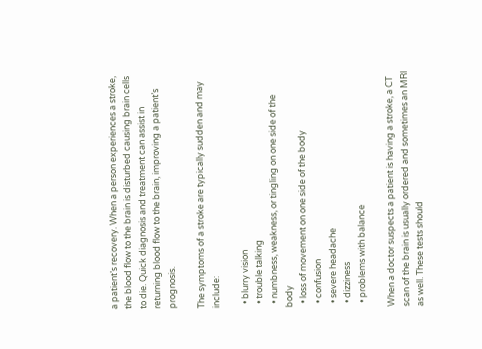a patient’s recovery. When a person experiences a stroke, the blood flow to the brain is disturbed causing brain cells to die. Quick diagnosis and treatment can assist in returning blood flow to the brain, improving a patient’s prognosis.

The symptoms of a stroke are typically sudden and may include:

  • blurry vision
  • trouble talking
  • numbness, weakness, or tingling on one side of the body
  • loss of movement on one side of the body
  • confusion
  • severe headache
  • dizziness
  • problems with balance

When a doctor suspects a patient is having a stroke, a CT scan of the brain is usually ordered and sometimes an MRI as well. These tests should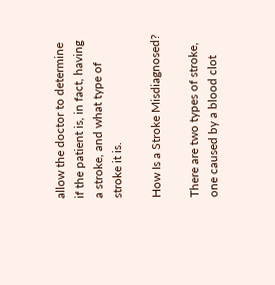allow the doctor to determine if the patient is, in fact, having a stroke, and what type of stroke it is.

How Is a Stroke Misdiagnosed?

There are two types of stroke, one caused by a blood clot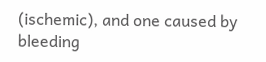(ischemic), and one caused by bleeding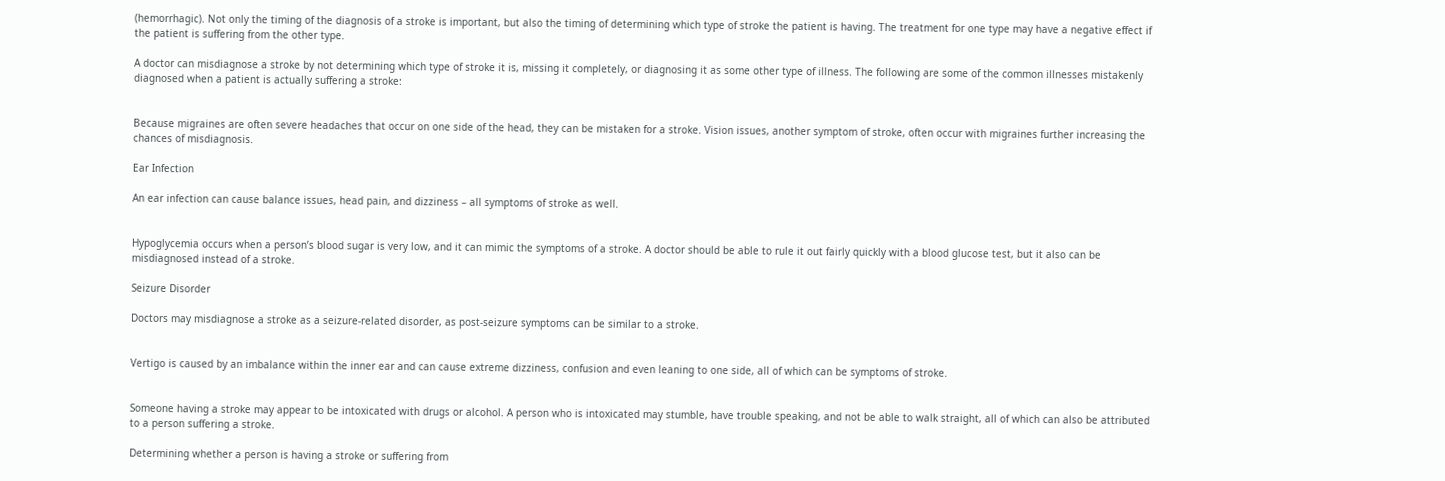(hemorrhagic). Not only the timing of the diagnosis of a stroke is important, but also the timing of determining which type of stroke the patient is having. The treatment for one type may have a negative effect if the patient is suffering from the other type.

A doctor can misdiagnose a stroke by not determining which type of stroke it is, missing it completely, or diagnosing it as some other type of illness. The following are some of the common illnesses mistakenly diagnosed when a patient is actually suffering a stroke:


Because migraines are often severe headaches that occur on one side of the head, they can be mistaken for a stroke. Vision issues, another symptom of stroke, often occur with migraines further increasing the chances of misdiagnosis.

Ear Infection

An ear infection can cause balance issues, head pain, and dizziness – all symptoms of stroke as well.


Hypoglycemia occurs when a person’s blood sugar is very low, and it can mimic the symptoms of a stroke. A doctor should be able to rule it out fairly quickly with a blood glucose test, but it also can be misdiagnosed instead of a stroke.

Seizure Disorder

Doctors may misdiagnose a stroke as a seizure-related disorder, as post-seizure symptoms can be similar to a stroke.


Vertigo is caused by an imbalance within the inner ear and can cause extreme dizziness, confusion and even leaning to one side, all of which can be symptoms of stroke.


Someone having a stroke may appear to be intoxicated with drugs or alcohol. A person who is intoxicated may stumble, have trouble speaking, and not be able to walk straight, all of which can also be attributed to a person suffering a stroke.

Determining whether a person is having a stroke or suffering from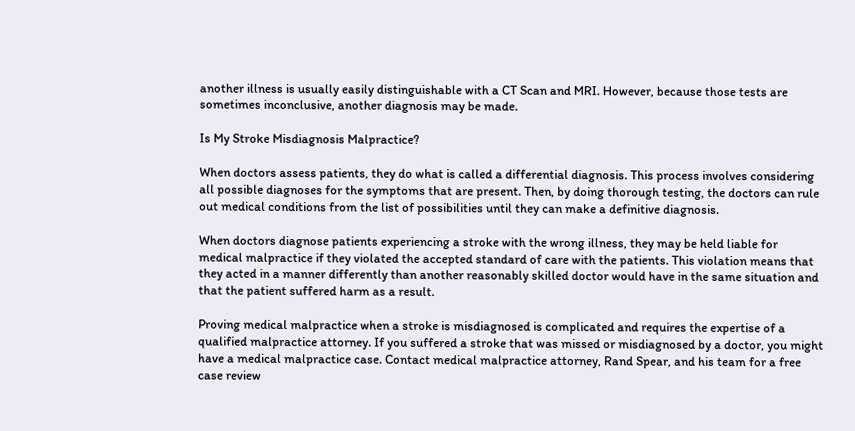another illness is usually easily distinguishable with a CT Scan and MRI. However, because those tests are sometimes inconclusive, another diagnosis may be made.

Is My Stroke Misdiagnosis Malpractice?

When doctors assess patients, they do what is called a differential diagnosis. This process involves considering all possible diagnoses for the symptoms that are present. Then, by doing thorough testing, the doctors can rule out medical conditions from the list of possibilities until they can make a definitive diagnosis.

When doctors diagnose patients experiencing a stroke with the wrong illness, they may be held liable for medical malpractice if they violated the accepted standard of care with the patients. This violation means that they acted in a manner differently than another reasonably skilled doctor would have in the same situation and that the patient suffered harm as a result.

Proving medical malpractice when a stroke is misdiagnosed is complicated and requires the expertise of a qualified malpractice attorney. If you suffered a stroke that was missed or misdiagnosed by a doctor, you might have a medical malpractice case. Contact medical malpractice attorney, Rand Spear, and his team for a free case review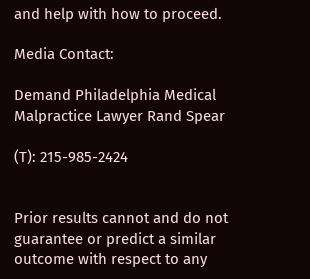and help with how to proceed.

Media Contact:

Demand Philadelphia Medical Malpractice Lawyer Rand Spear

(T): 215-985-2424


Prior results cannot and do not guarantee or predict a similar outcome with respect to any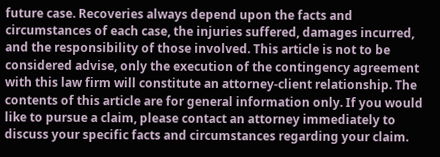future case. Recoveries always depend upon the facts and circumstances of each case, the injuries suffered, damages incurred, and the responsibility of those involved. This article is not to be considered advise, only the execution of the contingency agreement with this law firm will constitute an attorney-client relationship. The contents of this article are for general information only. If you would like to pursue a claim, please contact an attorney immediately to discuss your specific facts and circumstances regarding your claim.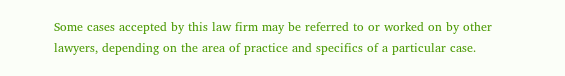Some cases accepted by this law firm may be referred to or worked on by other lawyers, depending on the area of practice and specifics of a particular case.